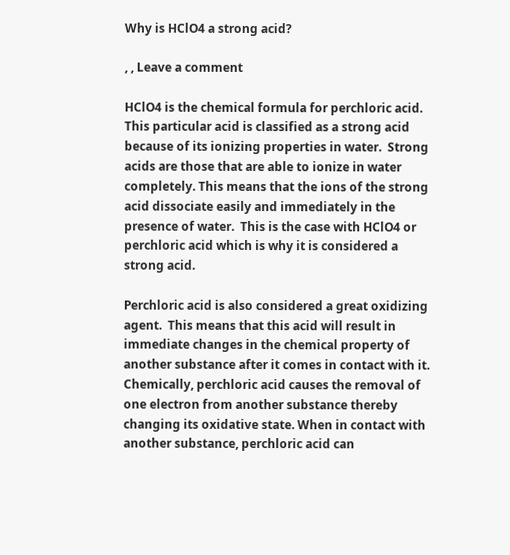Why is HClO4 a strong acid?

, , Leave a comment

HClO4 is the chemical formula for perchloric acid. This particular acid is classified as a strong acid because of its ionizing properties in water.  Strong acids are those that are able to ionize in water completely. This means that the ions of the strong acid dissociate easily and immediately in the presence of water.  This is the case with HClO4 or perchloric acid which is why it is considered a strong acid.

Perchloric acid is also considered a great oxidizing agent.  This means that this acid will result in immediate changes in the chemical property of another substance after it comes in contact with it.  Chemically, perchloric acid causes the removal of one electron from another substance thereby changing its oxidative state. When in contact with another substance, perchloric acid can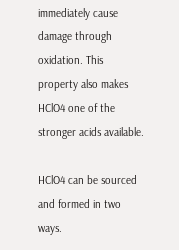immediately cause damage through oxidation. This property also makes HClO4 one of the stronger acids available.

HClO4 can be sourced and formed in two ways.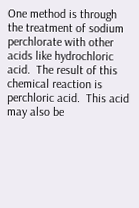One method is through the treatment of sodium perchlorate with other acids like hydrochloric acid.  The result of this chemical reaction is perchloric acid.  This acid may also be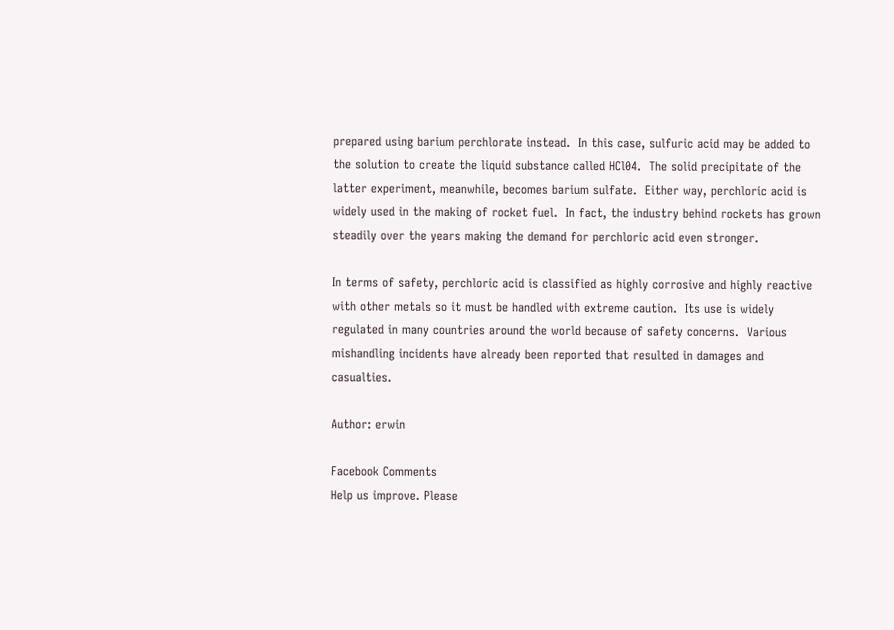prepared using barium perchlorate instead.  In this case, sulfuric acid may be added to the solution to create the liquid substance called HCl04.  The solid precipitate of the latter experiment, meanwhile, becomes barium sulfate.  Either way, perchloric acid is widely used in the making of rocket fuel.  In fact, the industry behind rockets has grown steadily over the years making the demand for perchloric acid even stronger.

In terms of safety, perchloric acid is classified as highly corrosive and highly reactive with other metals so it must be handled with extreme caution.  Its use is widely regulated in many countries around the world because of safety concerns.  Various mishandling incidents have already been reported that resulted in damages and casualties.

Author: erwin

Facebook Comments
Help us improve. Please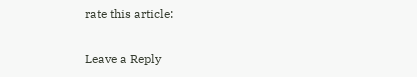rate this article:

Leave a Reply